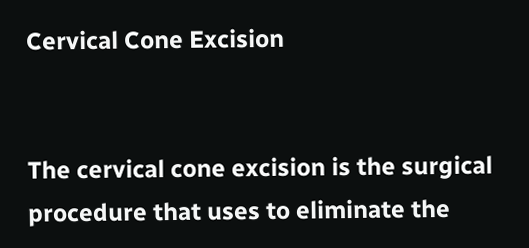Cervical Cone Excision


The cervical cone excision is the surgical procedure that uses to eliminate the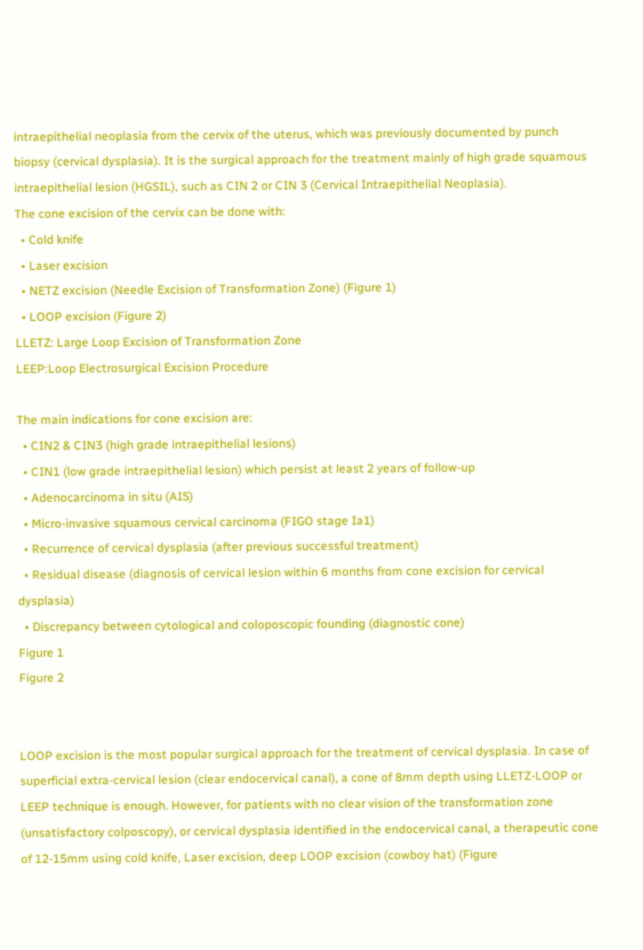intraepithelial neoplasia from the cervix of the uterus, which was previously documented by punch biopsy (cervical dysplasia). It is the surgical approach for the treatment mainly of high grade squamous intraepithelial lesion (HGSIL), such as CIN 2 or CIN 3 (Cervical Intraepithelial Neoplasia).
The cone excision of the cervix can be done with:
  • Cold knife
  • Laser excision
  • NETZ excision (Needle Excision of Transformation Zone) (Figure 1)
  • LOOP excision (Figure 2)
LLETZ: Large Loop Excision of Transformation Zone
LEEP:Loop Electrosurgical Excision Procedure

The main indications for cone excision are:
  • CIN2 & CIN3 (high grade intraepithelial lesions)
  • CIN1 (low grade intraepithelial lesion) which persist at least 2 years of follow-up
  • Adenocarcinoma in situ (AIS)
  • Micro-invasive squamous cervical carcinoma (FIGO stage Ia1)
  • Recurrence of cervical dysplasia (after previous successful treatment)
  • Residual disease (diagnosis of cervical lesion within 6 months from cone excision for cervical dysplasia)
  • Discrepancy between cytological and coloposcopic founding (diagnostic cone)
Figure 1
Figure 2


LOOP excision is the most popular surgical approach for the treatment of cervical dysplasia. In case of superficial extra-cervical lesion (clear endocervical canal), a cone of 8mm depth using LLETZ-LOOP or LEEP technique is enough. However, for patients with no clear vision of the transformation zone (unsatisfactory colposcopy), or cervical dysplasia identified in the endocervical canal, a therapeutic cone of 12-15mm using cold knife, Laser excision, deep LOOP excision (cowboy hat) (Figure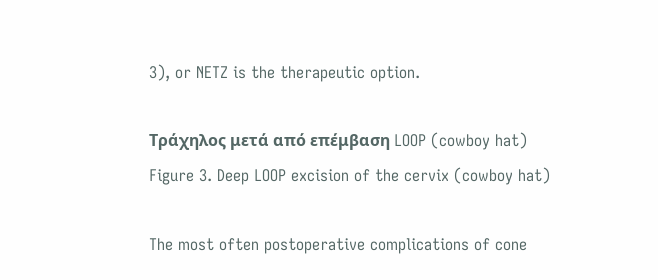3), or NETZ is the therapeutic option.

Τράχηλος μετά από επέμβαση LOOP (cowboy hat)
Figure 3. Deep LOOP excision of the cervix (cowboy hat)

The most often postoperative complications of cone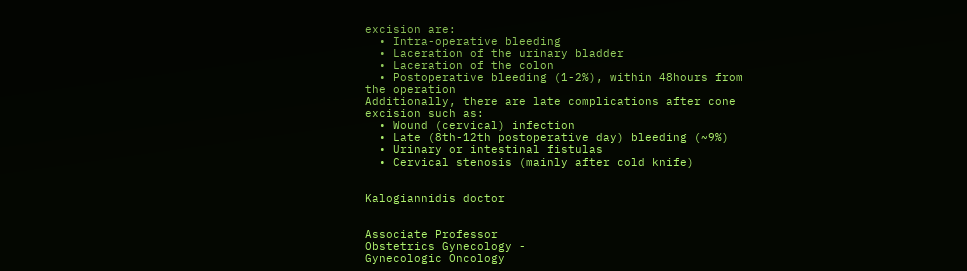excision are:
  • Intra-operative bleeding
  • Laceration of the urinary bladder
  • Laceration of the colon
  • Postoperative bleeding (1-2%), within 48hours from the operation
Additionally, there are late complications after cone excision such as:
  • Wound (cervical) infection
  • Late (8th-12th postoperative day) bleeding (~9%)
  • Urinary or intestinal fistulas
  • Cervical stenosis (mainly after cold knife)


Kalogiannidis doctor


Associate Professor
Obstetrics Gynecology -
Gynecologic Oncology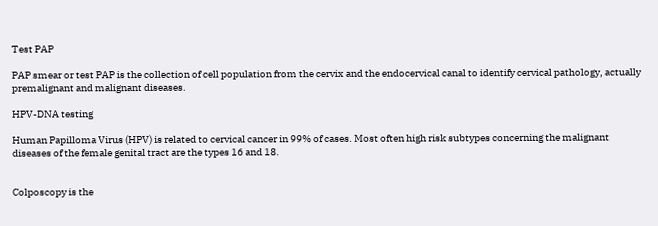Test PAP

PAP smear or test PAP is the collection of cell population from the cervix and the endocervical canal to identify cervical pathology, actually premalignant and malignant diseases.

HPV-DNA testing

Human Papilloma Virus (HPV) is related to cervical cancer in 99% of cases. Most often high risk subtypes concerning the malignant diseases of the female genital tract are the types 16 and 18.


Colposcopy is the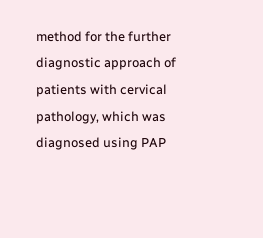method for the further diagnostic approach of patients with cervical pathology, which was diagnosed using PAP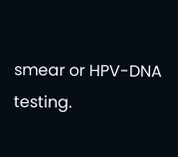smear or HPV-DNA testing.